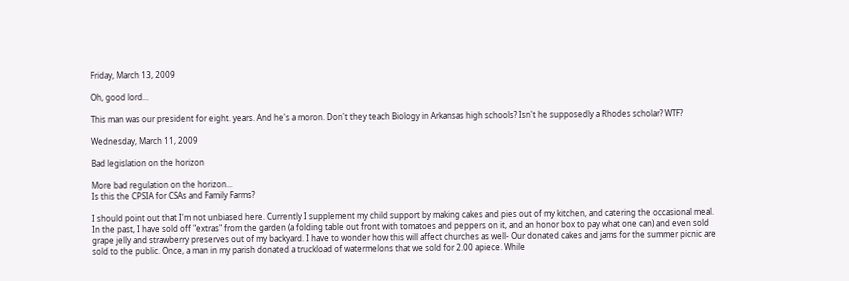Friday, March 13, 2009

Oh, good lord...

This man was our president for eight. years. And he's a moron. Don't they teach Biology in Arkansas high schools? Isn't he supposedly a Rhodes scholar? WTF?

Wednesday, March 11, 2009

Bad legislation on the horizon

More bad regulation on the horizon...
Is this the CPSIA for CSAs and Family Farms?

I should point out that I'm not unbiased here. Currently I supplement my child support by making cakes and pies out of my kitchen, and catering the occasional meal. In the past, I have sold off "extras" from the garden (a folding table out front with tomatoes and peppers on it, and an honor box to pay what one can) and even sold grape jelly and strawberry preserves out of my backyard. I have to wonder how this will affect churches as well- Our donated cakes and jams for the summer picnic are sold to the public. Once, a man in my parish donated a truckload of watermelons that we sold for 2.00 apiece. While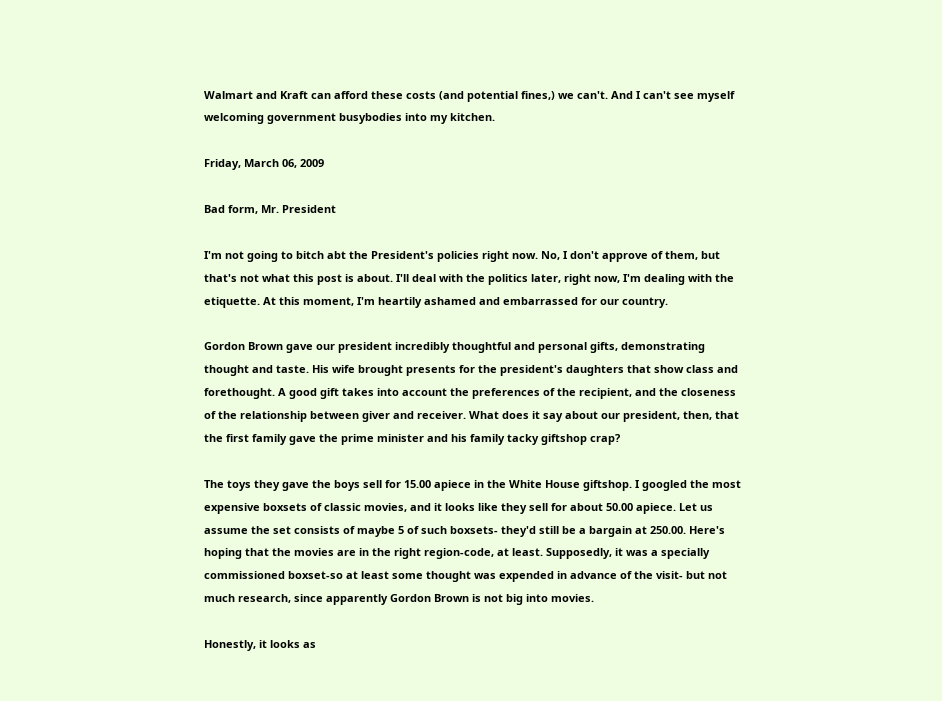Walmart and Kraft can afford these costs (and potential fines,) we can't. And I can't see myself welcoming government busybodies into my kitchen.

Friday, March 06, 2009

Bad form, Mr. President

I'm not going to bitch abt the President's policies right now. No, I don't approve of them, but that's not what this post is about. I'll deal with the politics later, right now, I'm dealing with the etiquette. At this moment, I'm heartily ashamed and embarrassed for our country.

Gordon Brown gave our president incredibly thoughtful and personal gifts, demonstrating thought and taste. His wife brought presents for the president's daughters that show class and forethought. A good gift takes into account the preferences of the recipient, and the closeness of the relationship between giver and receiver. What does it say about our president, then, that the first family gave the prime minister and his family tacky giftshop crap?

The toys they gave the boys sell for 15.00 apiece in the White House giftshop. I googled the most expensive boxsets of classic movies, and it looks like they sell for about 50.00 apiece. Let us assume the set consists of maybe 5 of such boxsets- they'd still be a bargain at 250.00. Here's hoping that the movies are in the right region-code, at least. Supposedly, it was a specially commissioned boxset-so at least some thought was expended in advance of the visit- but not much research, since apparently Gordon Brown is not big into movies.

Honestly, it looks as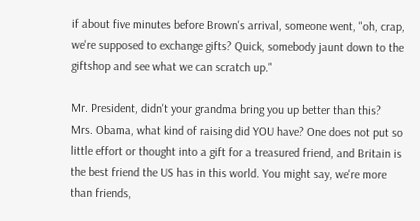if about five minutes before Brown's arrival, someone went, "oh, crap, we're supposed to exchange gifts? Quick, somebody jaunt down to the giftshop and see what we can scratch up."

Mr. President, didn't your grandma bring you up better than this? Mrs. Obama, what kind of raising did YOU have? One does not put so little effort or thought into a gift for a treasured friend, and Britain is the best friend the US has in this world. You might say, we're more than friends,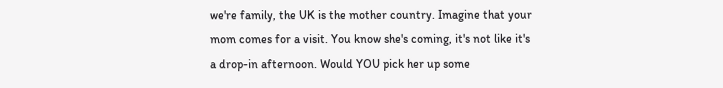we're family, the UK is the mother country. Imagine that your mom comes for a visit. You know she's coming, it's not like it's a drop-in afternoon. Would YOU pick her up some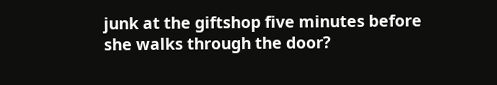junk at the giftshop five minutes before she walks through the door?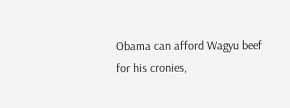Obama can afford Wagyu beef for his cronies,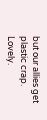but our allies get plastic crap. Lovely.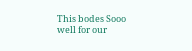This bodes Sooo well for our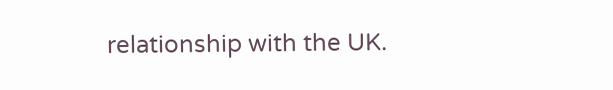relationship with the UK.